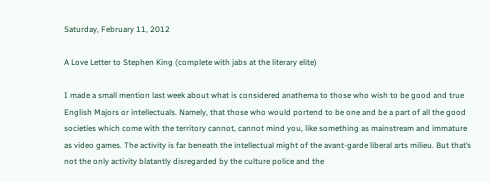Saturday, February 11, 2012

A Love Letter to Stephen King (complete with jabs at the literary elite)

I made a small mention last week about what is considered anathema to those who wish to be good and true English Majors or intellectuals. Namely, that those who would portend to be one and be a part of all the good societies which come with the territory cannot, cannot mind you, like something as mainstream and immature as video games. The activity is far beneath the intellectual might of the avant-garde liberal arts milieu. But that’s not the only activity blatantly disregarded by the culture police and the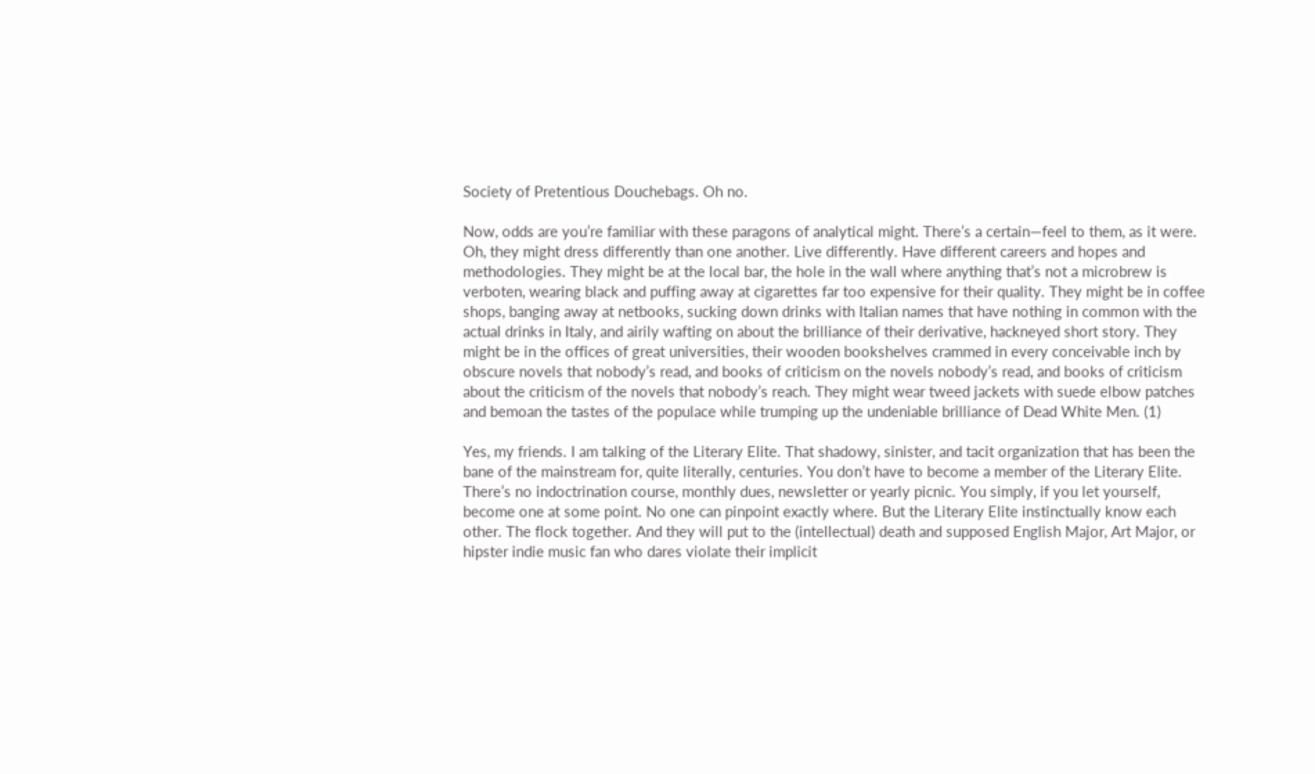Society of Pretentious Douchebags. Oh no.

Now, odds are you’re familiar with these paragons of analytical might. There’s a certain—feel to them, as it were. Oh, they might dress differently than one another. Live differently. Have different careers and hopes and methodologies. They might be at the local bar, the hole in the wall where anything that’s not a microbrew is verboten, wearing black and puffing away at cigarettes far too expensive for their quality. They might be in coffee shops, banging away at netbooks, sucking down drinks with Italian names that have nothing in common with the actual drinks in Italy, and airily wafting on about the brilliance of their derivative, hackneyed short story. They might be in the offices of great universities, their wooden bookshelves crammed in every conceivable inch by obscure novels that nobody’s read, and books of criticism on the novels nobody’s read, and books of criticism about the criticism of the novels that nobody’s reach. They might wear tweed jackets with suede elbow patches and bemoan the tastes of the populace while trumping up the undeniable brilliance of Dead White Men. (1)

Yes, my friends. I am talking of the Literary Elite. That shadowy, sinister, and tacit organization that has been the bane of the mainstream for, quite literally, centuries. You don’t have to become a member of the Literary Elite. There’s no indoctrination course, monthly dues, newsletter or yearly picnic. You simply, if you let yourself, become one at some point. No one can pinpoint exactly where. But the Literary Elite instinctually know each other. The flock together. And they will put to the (intellectual) death and supposed English Major, Art Major, or hipster indie music fan who dares violate their implicit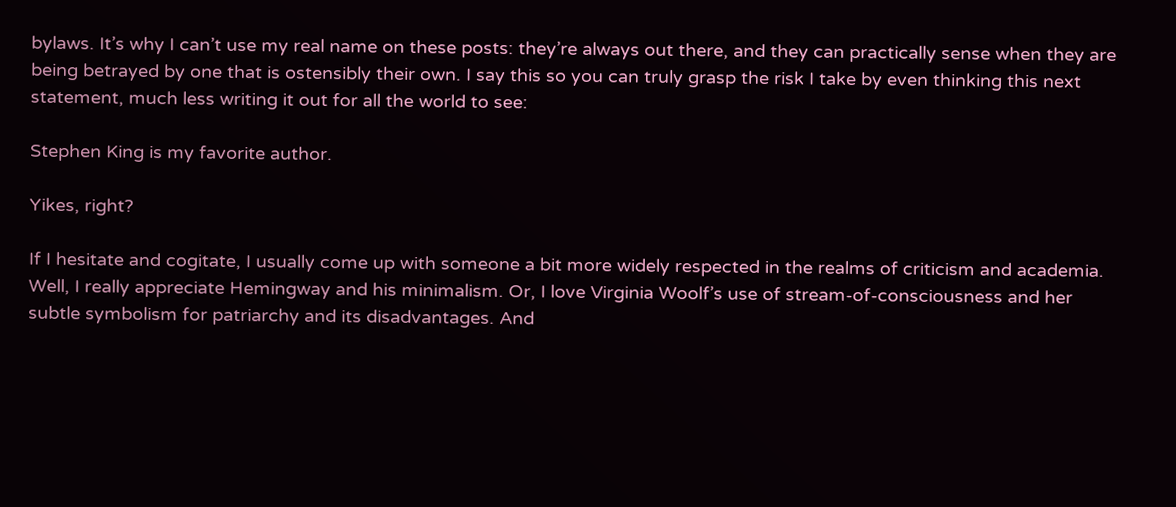bylaws. It’s why I can’t use my real name on these posts: they’re always out there, and they can practically sense when they are being betrayed by one that is ostensibly their own. I say this so you can truly grasp the risk I take by even thinking this next statement, much less writing it out for all the world to see:

Stephen King is my favorite author.

Yikes, right?

If I hesitate and cogitate, I usually come up with someone a bit more widely respected in the realms of criticism and academia. Well, I really appreciate Hemingway and his minimalism. Or, I love Virginia Woolf’s use of stream-of-consciousness and her subtle symbolism for patriarchy and its disadvantages. And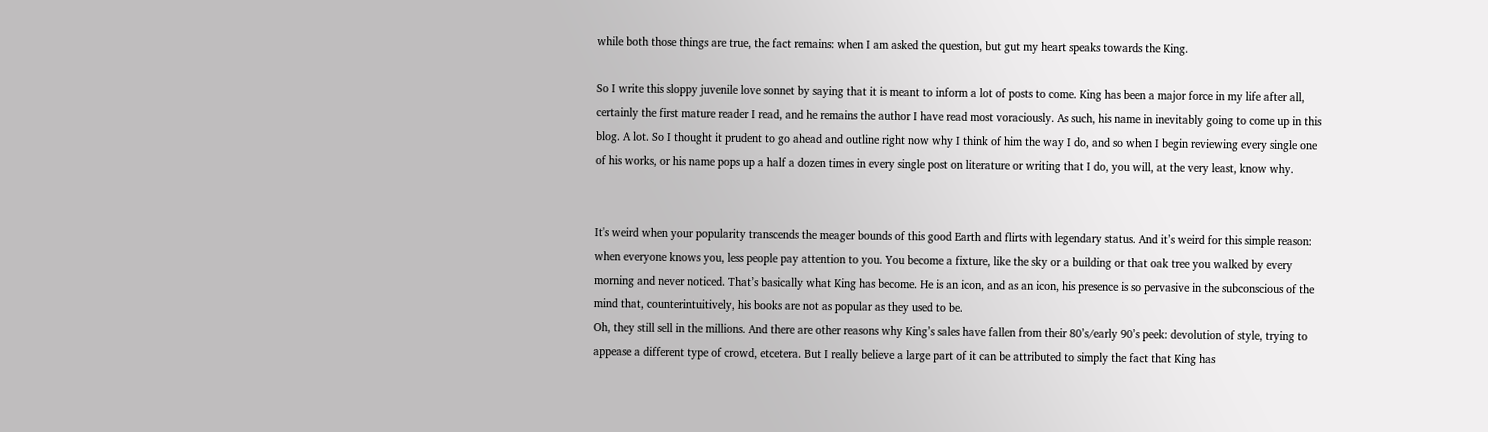while both those things are true, the fact remains: when I am asked the question, but gut my heart speaks towards the King.

So I write this sloppy juvenile love sonnet by saying that it is meant to inform a lot of posts to come. King has been a major force in my life after all, certainly the first mature reader I read, and he remains the author I have read most voraciously. As such, his name in inevitably going to come up in this blog. A lot. So I thought it prudent to go ahead and outline right now why I think of him the way I do, and so when I begin reviewing every single one of his works, or his name pops up a half a dozen times in every single post on literature or writing that I do, you will, at the very least, know why.


It's weird when your popularity transcends the meager bounds of this good Earth and flirts with legendary status. And it’s weird for this simple reason: when everyone knows you, less people pay attention to you. You become a fixture, like the sky or a building or that oak tree you walked by every morning and never noticed. That’s basically what King has become. He is an icon, and as an icon, his presence is so pervasive in the subconscious of the mind that, counterintuitively, his books are not as popular as they used to be.
Oh, they still sell in the millions. And there are other reasons why King’s sales have fallen from their 80’s/early 90’s peek: devolution of style, trying to appease a different type of crowd, etcetera. But I really believe a large part of it can be attributed to simply the fact that King has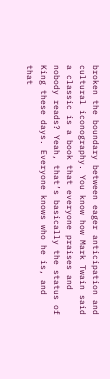broken the boundary between eager anticipation and cultural iconography. You know how Mark Twain said a classic is a book that everyone praises and nobody reads? Yeah, that’s basically the status of King these days. Everyone knows who he is, and that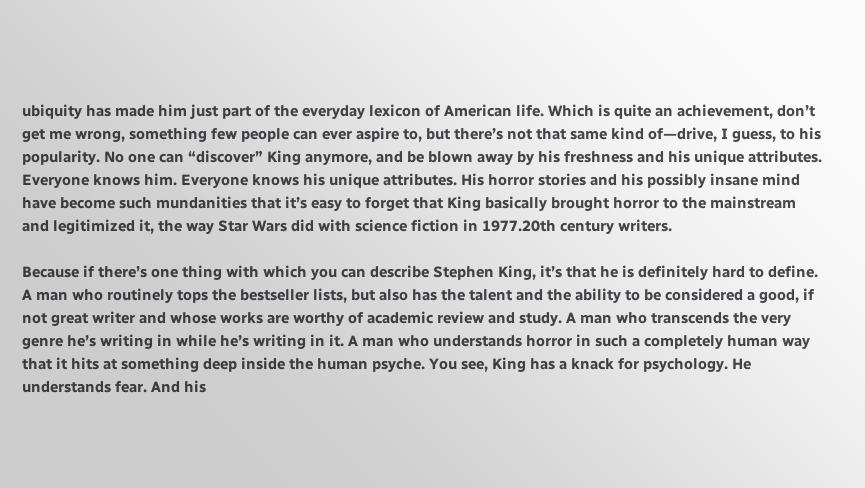ubiquity has made him just part of the everyday lexicon of American life. Which is quite an achievement, don’t get me wrong, something few people can ever aspire to, but there’s not that same kind of—drive, I guess, to his popularity. No one can “discover” King anymore, and be blown away by his freshness and his unique attributes. Everyone knows him. Everyone knows his unique attributes. His horror stories and his possibly insane mind have become such mundanities that it’s easy to forget that King basically brought horror to the mainstream and legitimized it, the way Star Wars did with science fiction in 1977.20th century writers.

Because if there’s one thing with which you can describe Stephen King, it’s that he is definitely hard to define. A man who routinely tops the bestseller lists, but also has the talent and the ability to be considered a good, if not great writer and whose works are worthy of academic review and study. A man who transcends the very genre he’s writing in while he’s writing in it. A man who understands horror in such a completely human way that it hits at something deep inside the human psyche. You see, King has a knack for psychology. He understands fear. And his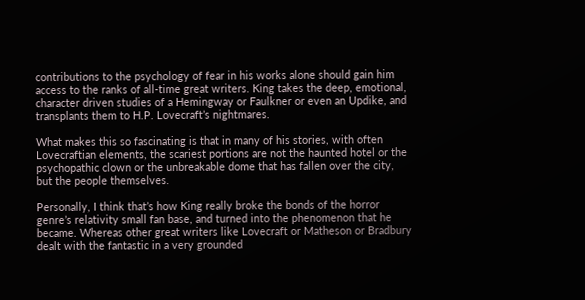contributions to the psychology of fear in his works alone should gain him access to the ranks of all-time great writers. King takes the deep, emotional, character driven studies of a Hemingway or Faulkner or even an Updike, and transplants them to H.P. Lovecraft’s nightmares.

What makes this so fascinating is that in many of his stories, with often Lovecraftian elements, the scariest portions are not the haunted hotel or the psychopathic clown or the unbreakable dome that has fallen over the city, but the people themselves.

Personally, I think that’s how King really broke the bonds of the horror genre’s relativity small fan base, and turned into the phenomenon that he became. Whereas other great writers like Lovecraft or Matheson or Bradbury dealt with the fantastic in a very grounded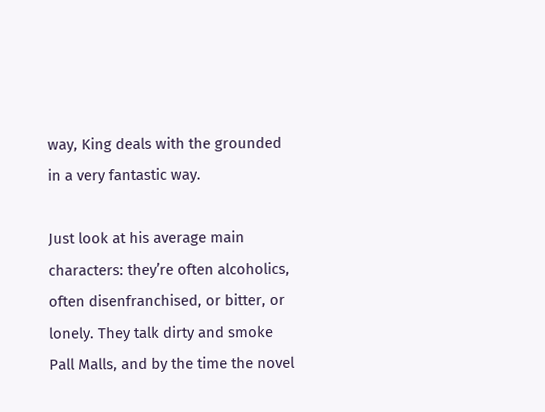way, King deals with the grounded in a very fantastic way.

Just look at his average main characters: they’re often alcoholics, often disenfranchised, or bitter, or lonely. They talk dirty and smoke Pall Malls, and by the time the novel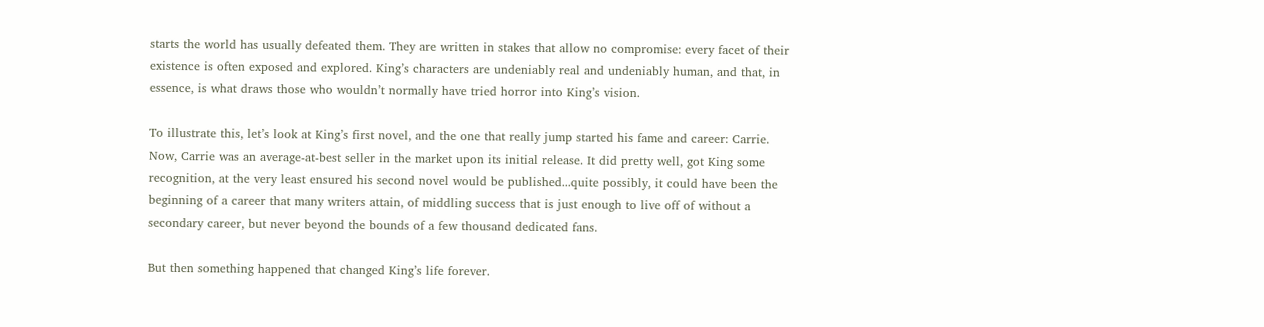starts the world has usually defeated them. They are written in stakes that allow no compromise: every facet of their existence is often exposed and explored. King’s characters are undeniably real and undeniably human, and that, in essence, is what draws those who wouldn’t normally have tried horror into King’s vision.

To illustrate this, let’s look at King’s first novel, and the one that really jump started his fame and career: Carrie. Now, Carrie was an average-at-best seller in the market upon its initial release. It did pretty well, got King some recognition, at the very least ensured his second novel would be published...quite possibly, it could have been the beginning of a career that many writers attain, of middling success that is just enough to live off of without a secondary career, but never beyond the bounds of a few thousand dedicated fans.

But then something happened that changed King’s life forever.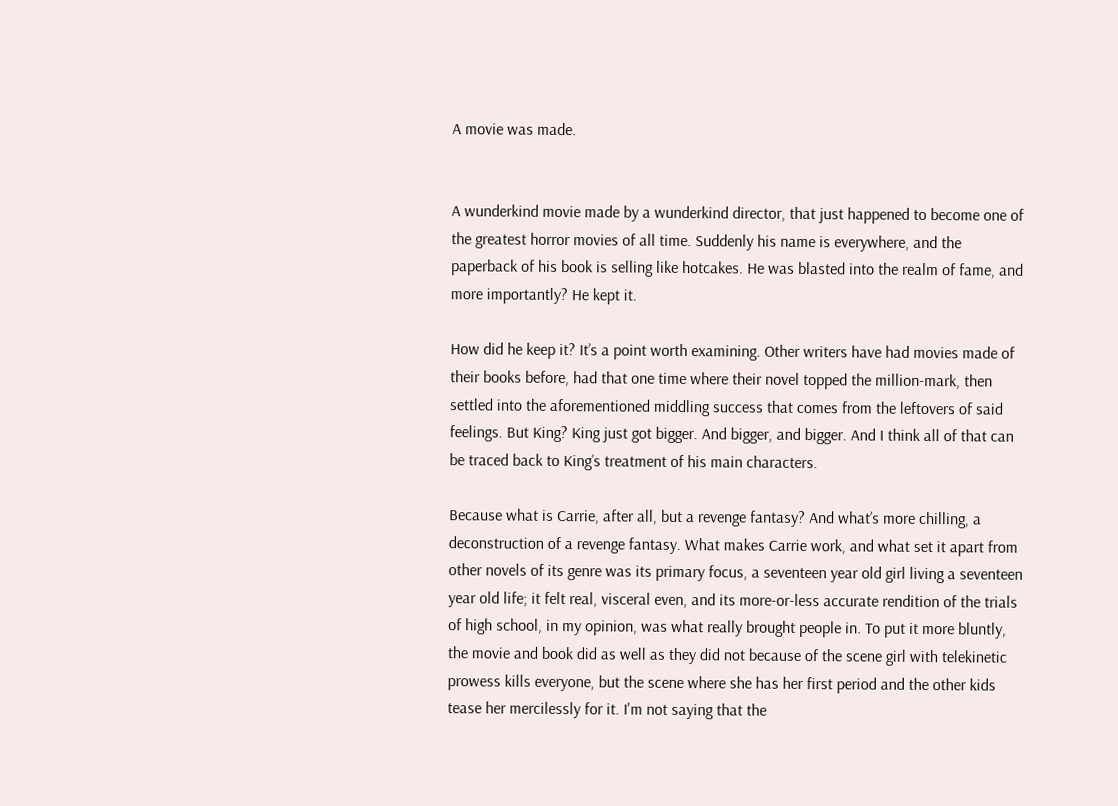A movie was made.


A wunderkind movie made by a wunderkind director, that just happened to become one of the greatest horror movies of all time. Suddenly his name is everywhere, and the paperback of his book is selling like hotcakes. He was blasted into the realm of fame, and more importantly? He kept it.

How did he keep it? It’s a point worth examining. Other writers have had movies made of their books before, had that one time where their novel topped the million-mark, then settled into the aforementioned middling success that comes from the leftovers of said feelings. But King? King just got bigger. And bigger, and bigger. And I think all of that can be traced back to King’s treatment of his main characters.

Because what is Carrie, after all, but a revenge fantasy? And what’s more chilling, a deconstruction of a revenge fantasy. What makes Carrie work, and what set it apart from other novels of its genre was its primary focus, a seventeen year old girl living a seventeen year old life; it felt real, visceral even, and its more-or-less accurate rendition of the trials of high school, in my opinion, was what really brought people in. To put it more bluntly, the movie and book did as well as they did not because of the scene girl with telekinetic prowess kills everyone, but the scene where she has her first period and the other kids tease her mercilessly for it. I'm not saying that the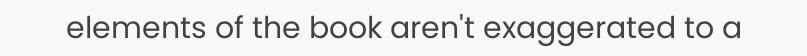elements of the book aren't exaggerated to a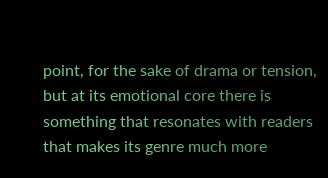point, for the sake of drama or tension, but at its emotional core there is something that resonates with readers that makes its genre much more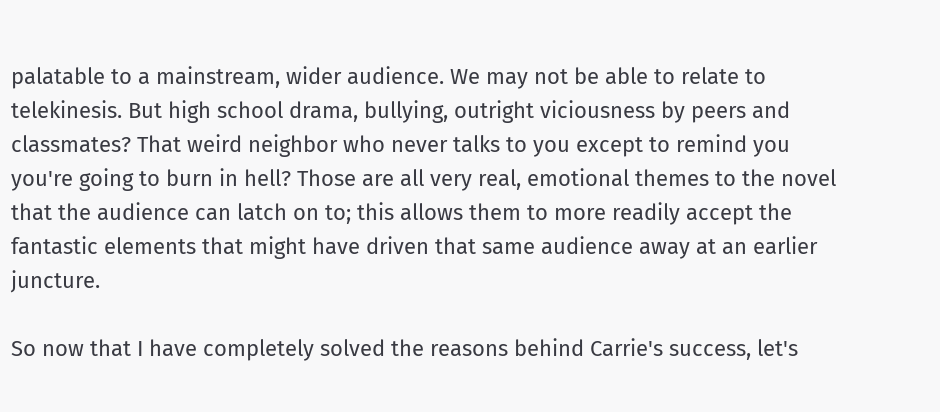palatable to a mainstream, wider audience. We may not be able to relate to telekinesis. But high school drama, bullying, outright viciousness by peers and classmates? That weird neighbor who never talks to you except to remind you you're going to burn in hell? Those are all very real, emotional themes to the novel that the audience can latch on to; this allows them to more readily accept the fantastic elements that might have driven that same audience away at an earlier juncture.

So now that I have completely solved the reasons behind Carrie's success, let's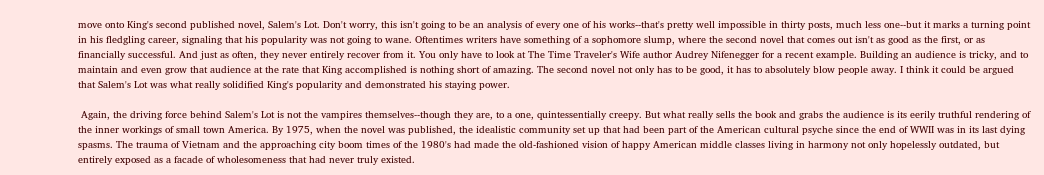move onto King's second published novel, Salem's Lot. Don't worry, this isn't going to be an analysis of every one of his works--that's pretty well impossible in thirty posts, much less one--but it marks a turning point in his fledgling career, signaling that his popularity was not going to wane. Oftentimes writers have something of a sophomore slump, where the second novel that comes out isn't as good as the first, or as financially successful. And just as often, they never entirely recover from it. You only have to look at The Time Traveler's Wife author Audrey Nifenegger for a recent example. Building an audience is tricky, and to maintain and even grow that audience at the rate that King accomplished is nothing short of amazing. The second novel not only has to be good, it has to absolutely blow people away. I think it could be argued that Salem's Lot was what really solidified King's popularity and demonstrated his staying power.

 Again, the driving force behind Salem's Lot is not the vampires themselves--though they are, to a one, quintessentially creepy. But what really sells the book and grabs the audience is its eerily truthful rendering of the inner workings of small town America. By 1975, when the novel was published, the idealistic community set up that had been part of the American cultural psyche since the end of WWII was in its last dying spasms. The trauma of Vietnam and the approaching city boom times of the 1980's had made the old-fashioned vision of happy American middle classes living in harmony not only hopelessly outdated, but entirely exposed as a facade of wholesomeness that had never truly existed.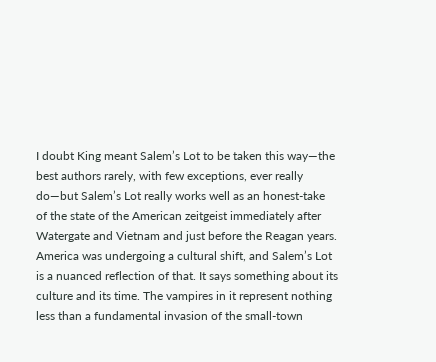I doubt King meant Salem’s Lot to be taken this way—the best authors rarely, with few exceptions, ever really do—but Salem’s Lot really works well as an honest-take of the state of the American zeitgeist immediately after Watergate and Vietnam and just before the Reagan years. America was undergoing a cultural shift, and Salem’s Lot is a nuanced reflection of that. It says something about its culture and its time. The vampires in it represent nothing less than a fundamental invasion of the small-town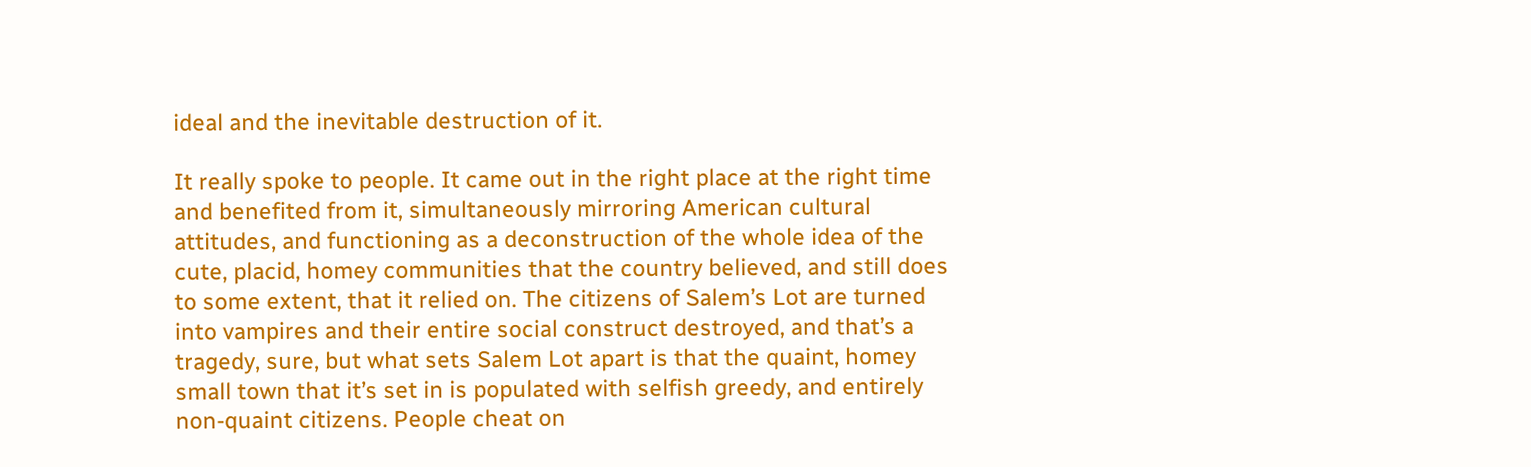ideal and the inevitable destruction of it.

It really spoke to people. It came out in the right place at the right time and benefited from it, simultaneously mirroring American cultural attitudes, and functioning as a deconstruction of the whole idea of the cute, placid, homey communities that the country believed, and still does to some extent, that it relied on. The citizens of Salem’s Lot are turned into vampires and their entire social construct destroyed, and that’s a tragedy, sure, but what sets Salem Lot apart is that the quaint, homey small town that it’s set in is populated with selfish greedy, and entirely non-quaint citizens. People cheat on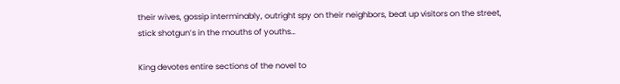their wives, gossip interminably, outright spy on their neighbors, beat up visitors on the street, stick shotgun’s in the mouths of youths…

King devotes entire sections of the novel to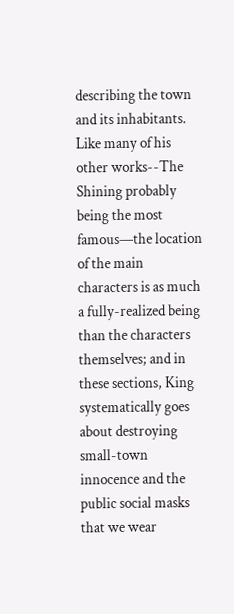describing the town and its inhabitants. Like many of his other works--The Shining probably being the most famous—the location of the main characters is as much a fully-realized being than the characters themselves; and in these sections, King systematically goes about destroying small-town innocence and the public social masks that we wear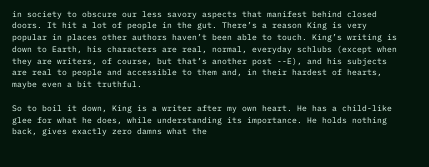in society to obscure our less savory aspects that manifest behind closed doors. It hit a lot of people in the gut. There’s a reason King is very popular in places other authors haven’t been able to touch. King’s writing is down to Earth, his characters are real, normal, everyday schlubs (except when they are writers, of course, but that’s another post --E), and his subjects are real to people and accessible to them and, in their hardest of hearts, maybe even a bit truthful.

So to boil it down, King is a writer after my own heart. He has a child-like glee for what he does, while understanding its importance. He holds nothing back, gives exactly zero damns what the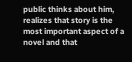public thinks about him, realizes that story is the most important aspect of a novel and that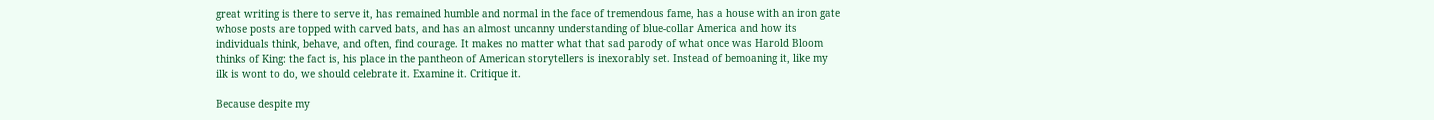great writing is there to serve it, has remained humble and normal in the face of tremendous fame, has a house with an iron gate whose posts are topped with carved bats, and has an almost uncanny understanding of blue-collar America and how its individuals think, behave, and often, find courage. It makes no matter what that sad parody of what once was Harold Bloom thinks of King: the fact is, his place in the pantheon of American storytellers is inexorably set. Instead of bemoaning it, like my ilk is wont to do, we should celebrate it. Examine it. Critique it.

Because despite my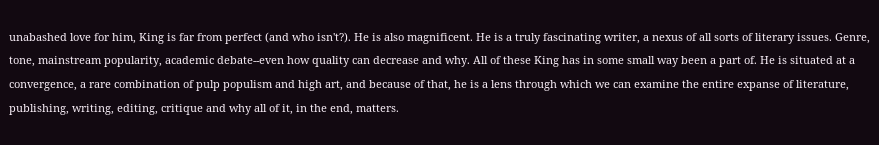unabashed love for him, King is far from perfect (and who isn't?). He is also magnificent. He is a truly fascinating writer, a nexus of all sorts of literary issues. Genre, tone, mainstream popularity, academic debate--even how quality can decrease and why. All of these King has in some small way been a part of. He is situated at a convergence, a rare combination of pulp populism and high art, and because of that, he is a lens through which we can examine the entire expanse of literature, publishing, writing, editing, critique and why all of it, in the end, matters.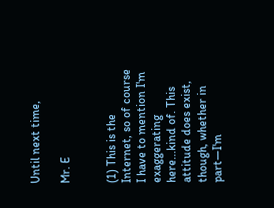Until next time,

Mr. E


(1) This is the Internet, so of course I have to mention I'm exaggerating here...kind of. This attitude does exist, though, whether in part—I'm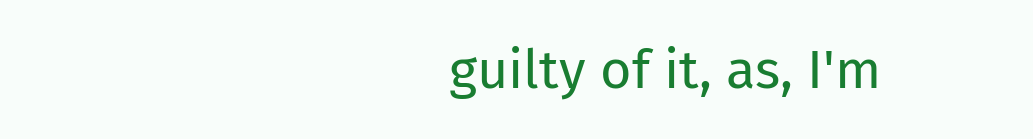guilty of it, as, I'm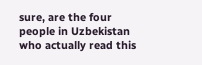sure, are the four people in Uzbekistan who actually read this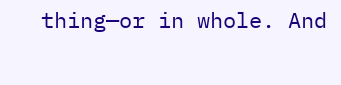thing—or in whole. And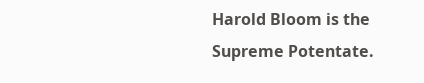Harold Bloom is the Supreme Potentate.